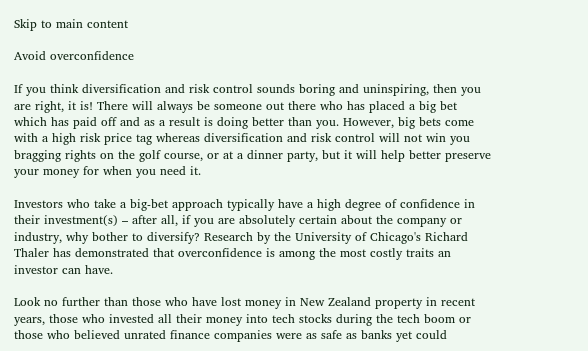Skip to main content

Avoid overconfidence

If you think diversification and risk control sounds boring and uninspiring, then you are right, it is! There will always be someone out there who has placed a big bet which has paid off and as a result is doing better than you. However, big bets come with a high risk price tag whereas diversification and risk control will not win you bragging rights on the golf course, or at a dinner party, but it will help better preserve your money for when you need it.

Investors who take a big-bet approach typically have a high degree of confidence in their investment(s) – after all, if you are absolutely certain about the company or industry, why bother to diversify? Research by the University of Chicago's Richard Thaler has demonstrated that overconfidence is among the most costly traits an investor can have.

Look no further than those who have lost money in New Zealand property in recent years, those who invested all their money into tech stocks during the tech boom or those who believed unrated finance companies were as safe as banks yet could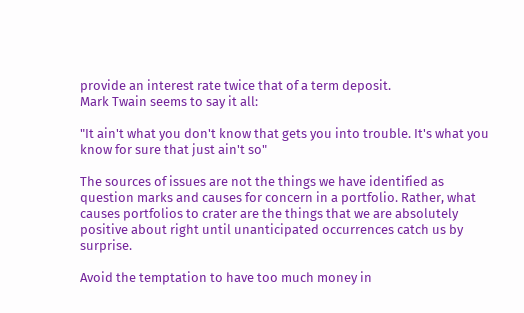provide an interest rate twice that of a term deposit.
Mark Twain seems to say it all:

"It ain't what you don't know that gets you into trouble. It's what you know for sure that just ain't so"

The sources of issues are not the things we have identified as question marks and causes for concern in a portfolio. Rather, what causes portfolios to crater are the things that we are absolutely positive about right until unanticipated occurrences catch us by surprise.

Avoid the temptation to have too much money in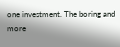one investment. The boring and more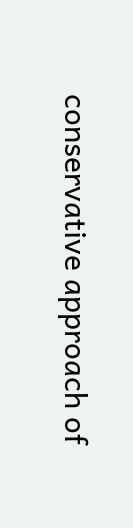conservative approach of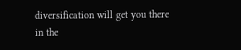diversification will get you there in the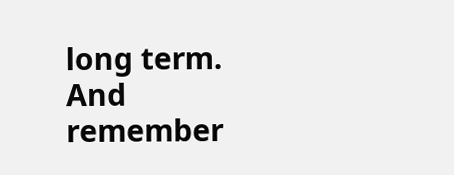long term. And remember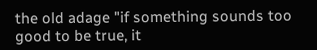the old adage "if something sounds too good to be true, it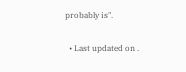probably is".

  • Last updated on .